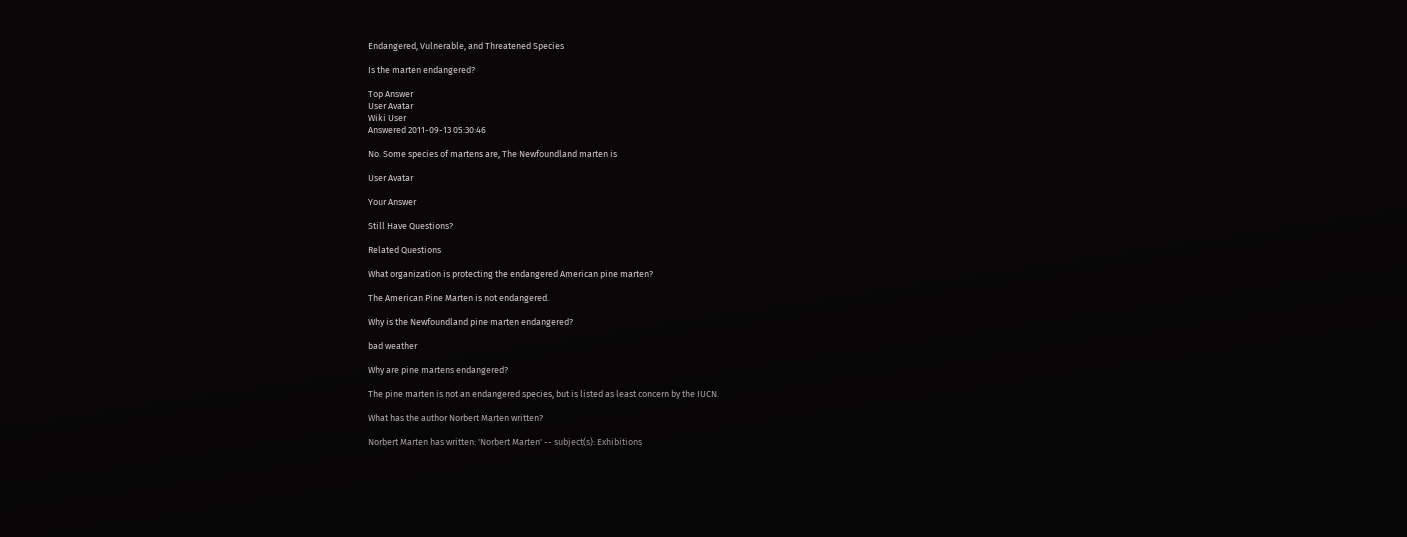Endangered, Vulnerable, and Threatened Species

Is the marten endangered?

Top Answer
User Avatar
Wiki User
Answered 2011-09-13 05:30:46

No. Some species of martens are, The Newfoundland marten is

User Avatar

Your Answer

Still Have Questions?

Related Questions

What organization is protecting the endangered American pine marten?

The American Pine Marten is not endangered.

Why is the Newfoundland pine marten endangered?

bad weather

Why are pine martens endangered?

The pine marten is not an endangered species, but is listed as least concern by the IUCN.

What has the author Norbert Marten written?

Norbert Marten has written: 'Norbert Marten' -- subject(s): Exhibitions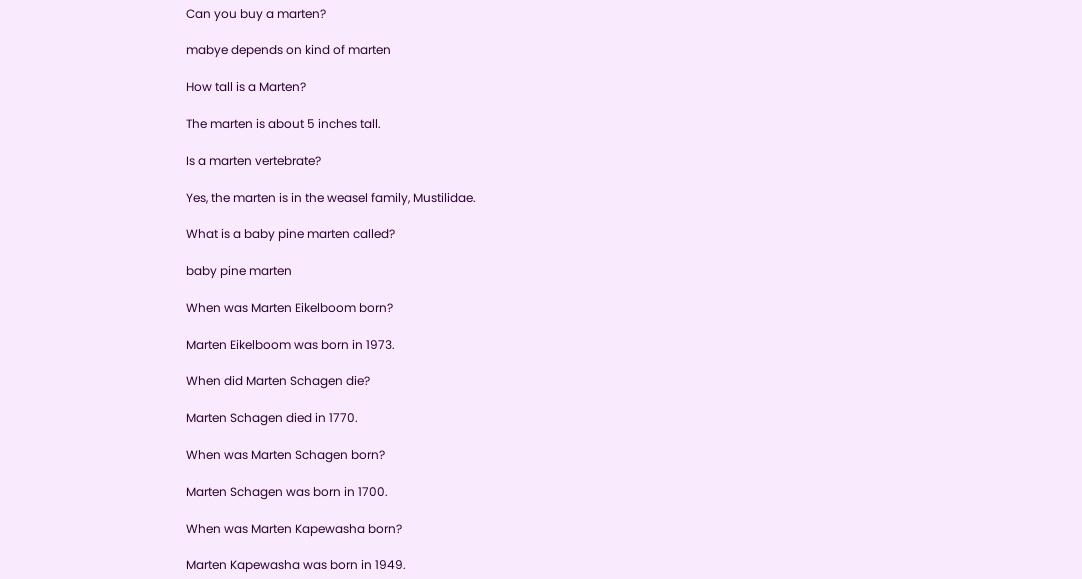Can you buy a marten?

mabye depends on kind of marten

How tall is a Marten?

The marten is about 5 inches tall.

Is a marten vertebrate?

Yes, the marten is in the weasel family, Mustilidae.

What is a baby pine marten called?

baby pine marten

When was Marten Eikelboom born?

Marten Eikelboom was born in 1973.

When did Marten Schagen die?

Marten Schagen died in 1770.

When was Marten Schagen born?

Marten Schagen was born in 1700.

When was Marten Kapewasha born?

Marten Kapewasha was born in 1949.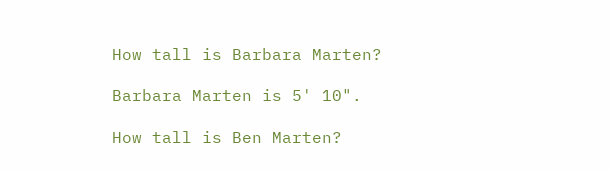How tall is Barbara Marten?

Barbara Marten is 5' 10".

How tall is Ben Marten?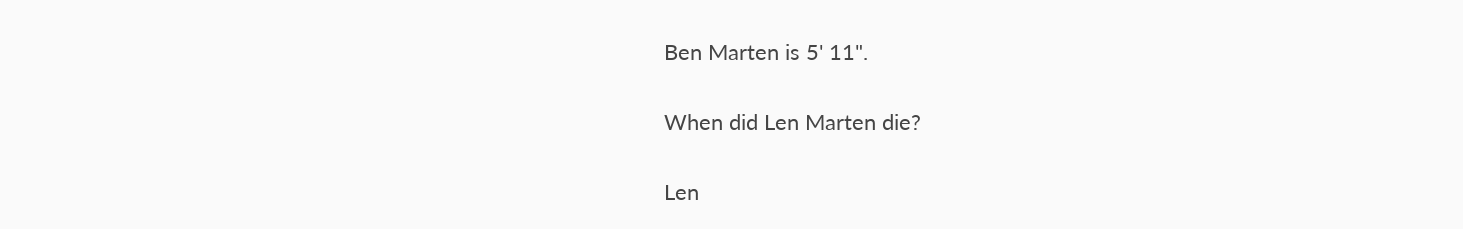Ben Marten is 5' 11".

When did Len Marten die?

Len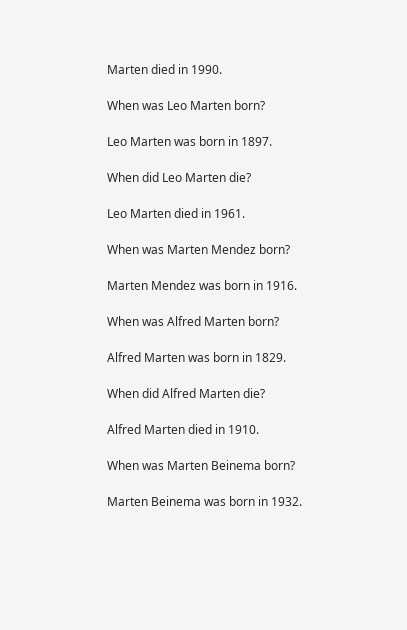Marten died in 1990.

When was Leo Marten born?

Leo Marten was born in 1897.

When did Leo Marten die?

Leo Marten died in 1961.

When was Marten Mendez born?

Marten Mendez was born in 1916.

When was Alfred Marten born?

Alfred Marten was born in 1829.

When did Alfred Marten die?

Alfred Marten died in 1910.

When was Marten Beinema born?

Marten Beinema was born in 1932.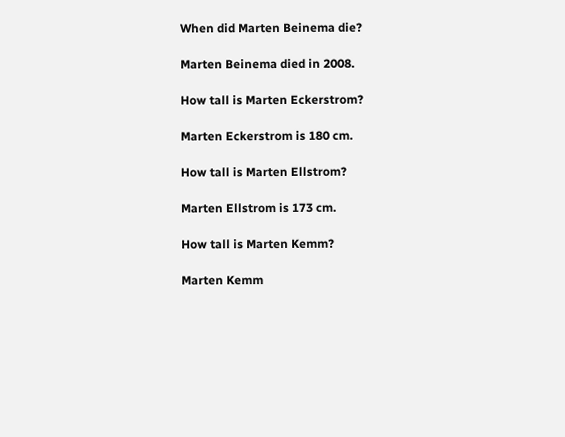When did Marten Beinema die?

Marten Beinema died in 2008.

How tall is Marten Eckerstrom?

Marten Eckerstrom is 180 cm.

How tall is Marten Ellstrom?

Marten Ellstrom is 173 cm.

How tall is Marten Kemm?

Marten Kemm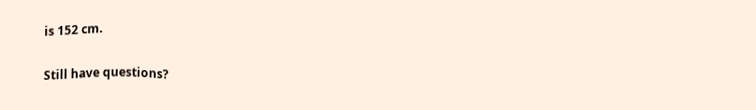is 152 cm.

Still have questions?